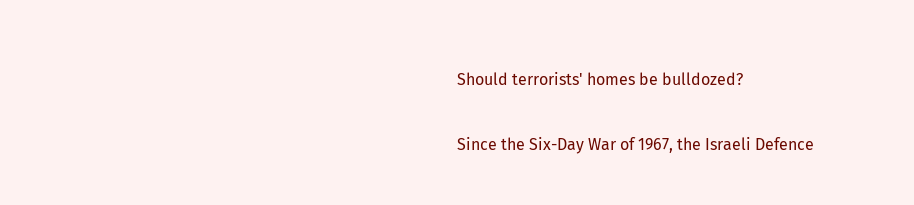Should terrorists' homes be bulldozed?

Since the Six-Day War of 1967, the Israeli Defence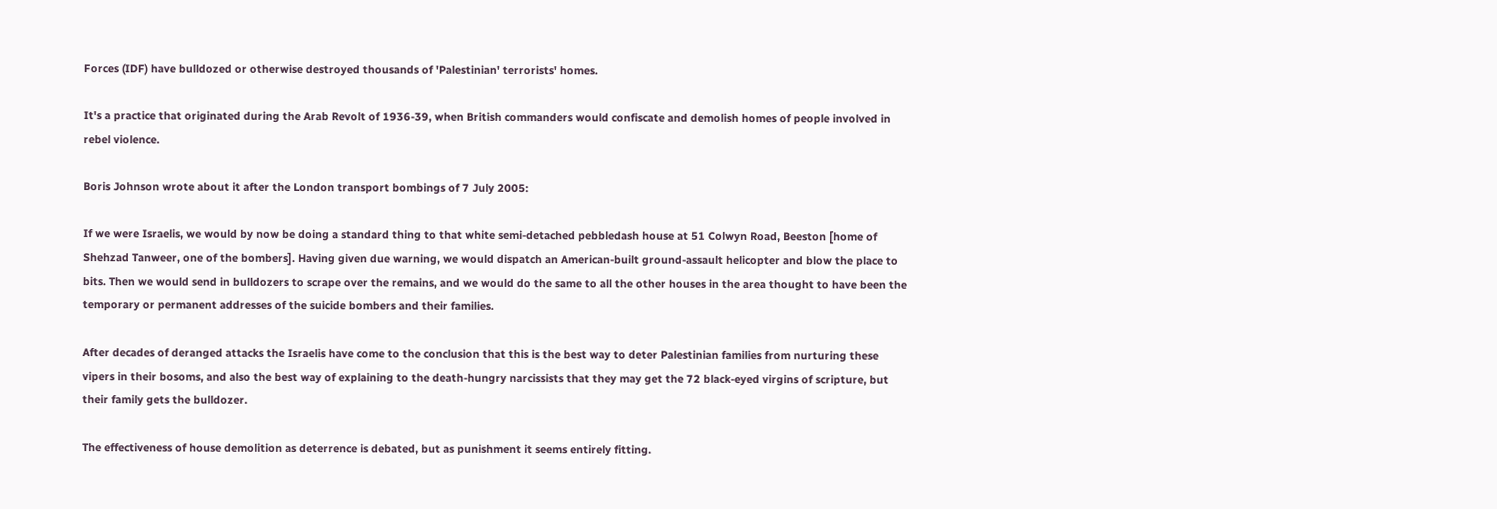Forces (IDF) have bulldozed or otherwise destroyed thousands of 'Palestinian' terrorists' homes.

It's a practice that originated during the Arab Revolt of 1936-39, when British commanders would confiscate and demolish homes of people involved in rebel violence.

Boris Johnson wrote about it after the London transport bombings of 7 July 2005:

If we were Israelis, we would by now be doing a standard thing to that white semi-detached pebbledash house at 51 Colwyn Road, Beeston [home of Shehzad Tanweer, one of the bombers]. Having given due warning, we would dispatch an American-built ground-assault helicopter and blow the place to bits. Then we would send in bulldozers to scrape over the remains, and we would do the same to all the other houses in the area thought to have been the temporary or permanent addresses of the suicide bombers and their families.

After decades of deranged attacks the Israelis have come to the conclusion that this is the best way to deter Palestinian families from nurturing these vipers in their bosoms, and also the best way of explaining to the death-hungry narcissists that they may get the 72 black-eyed virgins of scripture, but their family gets the bulldozer.

The effectiveness of house demolition as deterrence is debated, but as punishment it seems entirely fitting.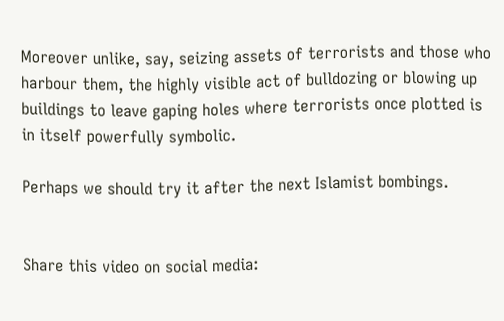Moreover unlike, say, seizing assets of terrorists and those who harbour them, the highly visible act of bulldozing or blowing up buildings to leave gaping holes where terrorists once plotted is in itself powerfully symbolic.

Perhaps we should try it after the next Islamist bombings.


Share this video on social media: